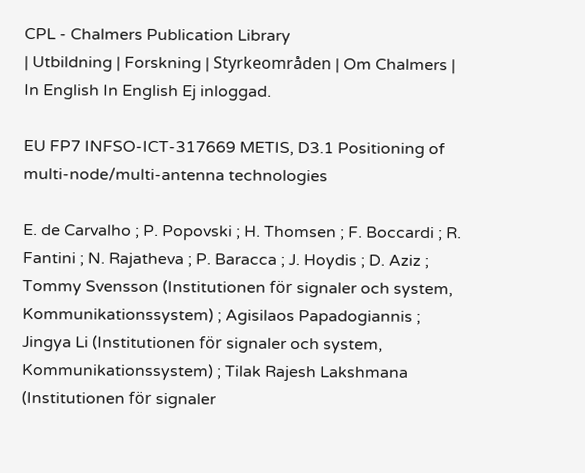CPL - Chalmers Publication Library
| Utbildning | Forskning | Styrkeområden | Om Chalmers | In English In English Ej inloggad.

EU FP7 INFSO-ICT-317669 METIS, D3.1 Positioning of multi-node/multi-antenna technologies

E. de Carvalho ; P. Popovski ; H. Thomsen ; F. Boccardi ; R. Fantini ; N. Rajatheva ; P. Baracca ; J. Hoydis ; D. Aziz ; Tommy Svensson (Institutionen för signaler och system, Kommunikationssystem) ; Agisilaos Papadogiannis ; Jingya Li (Institutionen för signaler och system, Kommunikationssystem) ; Tilak Rajesh Lakshmana (Institutionen för signaler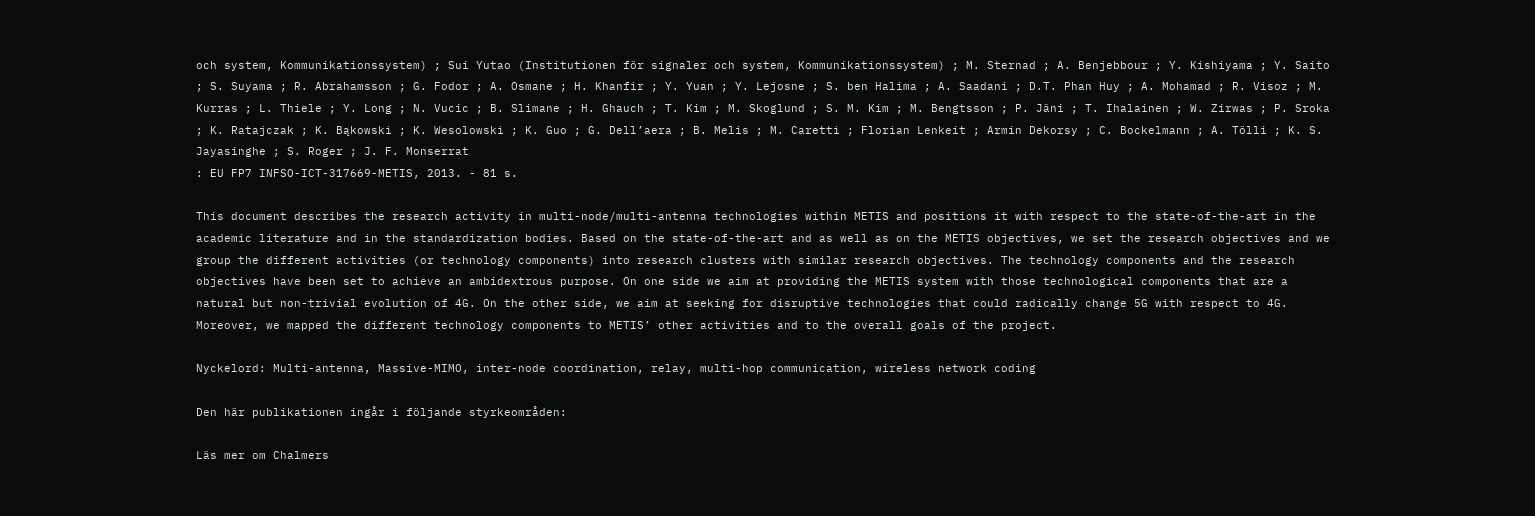och system, Kommunikationssystem) ; Sui Yutao (Institutionen för signaler och system, Kommunikationssystem) ; M. Sternad ; A. Benjebbour ; Y. Kishiyama ; Y. Saito ; S. Suyama ; R. Abrahamsson ; G. Fodor ; A. Osmane ; H. Khanfir ; Y. Yuan ; Y. Lejosne ; S. ben Halima ; A. Saadani ; D.T. Phan Huy ; A. Mohamad ; R. Visoz ; M. Kurras ; L. Thiele ; Y. Long ; N. Vucic ; B. Slimane ; H. Ghauch ; T. Kim ; M. Skoglund ; S. M. Kim ; M. Bengtsson ; P. Jäni ; T. Ihalainen ; W. Zirwas ; P. Sroka ; K. Ratajczak ; K. Bąkowski ; K. Wesolowski ; K. Guo ; G. Dell’aera ; B. Melis ; M. Caretti ; Florian Lenkeit ; Armin Dekorsy ; C. Bockelmann ; A. Tölli ; K. S. Jayasinghe ; S. Roger ; J. F. Monserrat
: EU FP7 INFSO-ICT-317669-METIS, 2013. - 81 s.

This document describes the research activity in multi-node/multi-antenna technologies within METIS and positions it with respect to the state-of-the-art in the academic literature and in the standardization bodies. Based on the state-of-the-art and as well as on the METIS objectives, we set the research objectives and we group the different activities (or technology components) into research clusters with similar research objectives. The technology components and the research objectives have been set to achieve an ambidextrous purpose. On one side we aim at providing the METIS system with those technological components that are a natural but non-trivial evolution of 4G. On the other side, we aim at seeking for disruptive technologies that could radically change 5G with respect to 4G. Moreover, we mapped the different technology components to METIS’ other activities and to the overall goals of the project.

Nyckelord: Multi-antenna, Massive-MIMO, inter-node coordination, relay, multi-hop communication, wireless network coding

Den här publikationen ingår i följande styrkeområden:

Läs mer om Chalmers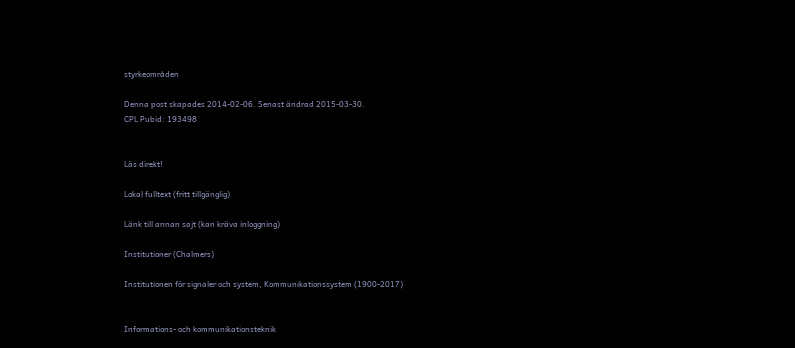styrkeområden

Denna post skapades 2014-02-06. Senast ändrad 2015-03-30.
CPL Pubid: 193498


Läs direkt!

Lokal fulltext (fritt tillgänglig)

Länk till annan sajt (kan kräva inloggning)

Institutioner (Chalmers)

Institutionen för signaler och system, Kommunikationssystem (1900-2017)


Informations- och kommunikationsteknik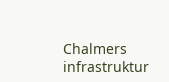Chalmers infrastruktur